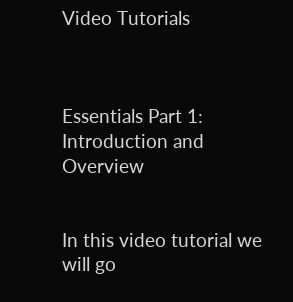Video Tutorials



Essentials Part 1: Introduction and Overview


In this video tutorial we will go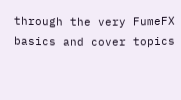through the very FumeFX basics and cover topics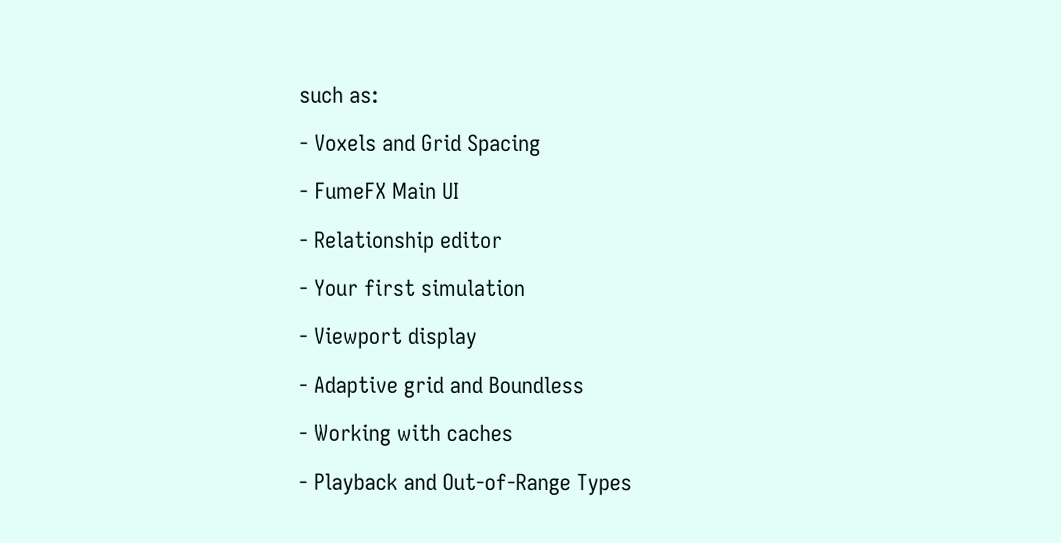such as:

- Voxels and Grid Spacing

- FumeFX Main UI

- Relationship editor

- Your first simulation

- Viewport display

- Adaptive grid and Boundless

- Working with caches

- Playback and Out-of-Range Types